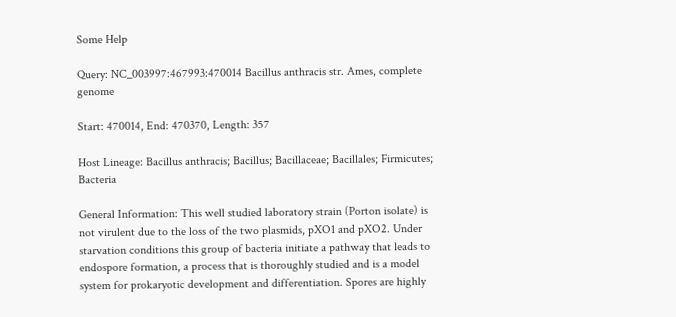Some Help

Query: NC_003997:467993:470014 Bacillus anthracis str. Ames, complete genome

Start: 470014, End: 470370, Length: 357

Host Lineage: Bacillus anthracis; Bacillus; Bacillaceae; Bacillales; Firmicutes; Bacteria

General Information: This well studied laboratory strain (Porton isolate) is not virulent due to the loss of the two plasmids, pXO1 and pXO2. Under starvation conditions this group of bacteria initiate a pathway that leads to endospore formation, a process that is thoroughly studied and is a model system for prokaryotic development and differentiation. Spores are highly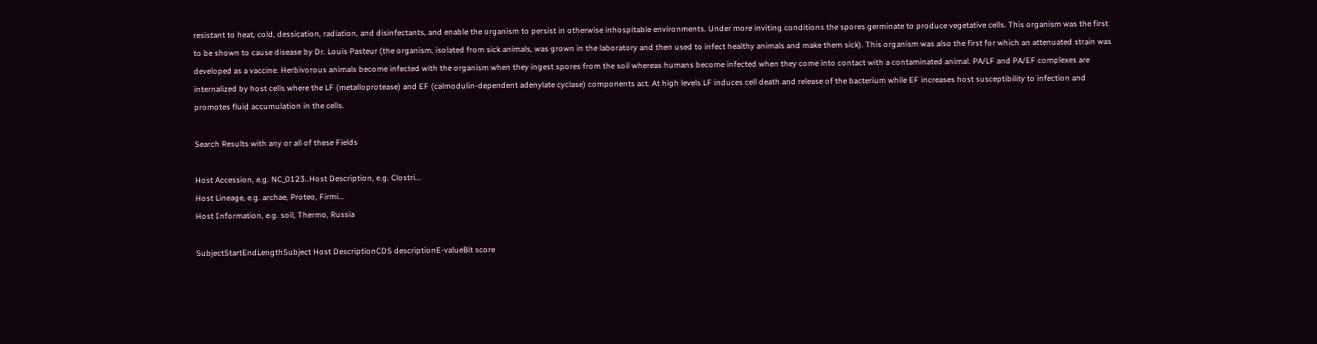resistant to heat, cold, dessication, radiation, and disinfectants, and enable the organism to persist in otherwise inhospitable environments. Under more inviting conditions the spores germinate to produce vegetative cells. This organism was the first to be shown to cause disease by Dr. Louis Pasteur (the organism, isolated from sick animals, was grown in the laboratory and then used to infect healthy animals and make them sick). This organism was also the first for which an attenuated strain was developed as a vaccine. Herbivorous animals become infected with the organism when they ingest spores from the soil whereas humans become infected when they come into contact with a contaminated animal. PA/LF and PA/EF complexes are internalized by host cells where the LF (metalloprotease) and EF (calmodulin-dependent adenylate cyclase) components act. At high levels LF induces cell death and release of the bacterium while EF increases host susceptibility to infection and promotes fluid accumulation in the cells.

Search Results with any or all of these Fields

Host Accession, e.g. NC_0123..Host Description, e.g. Clostri...
Host Lineage, e.g. archae, Proteo, Firmi...
Host Information, e.g. soil, Thermo, Russia

SubjectStartEndLengthSubject Host DescriptionCDS descriptionE-valueBit score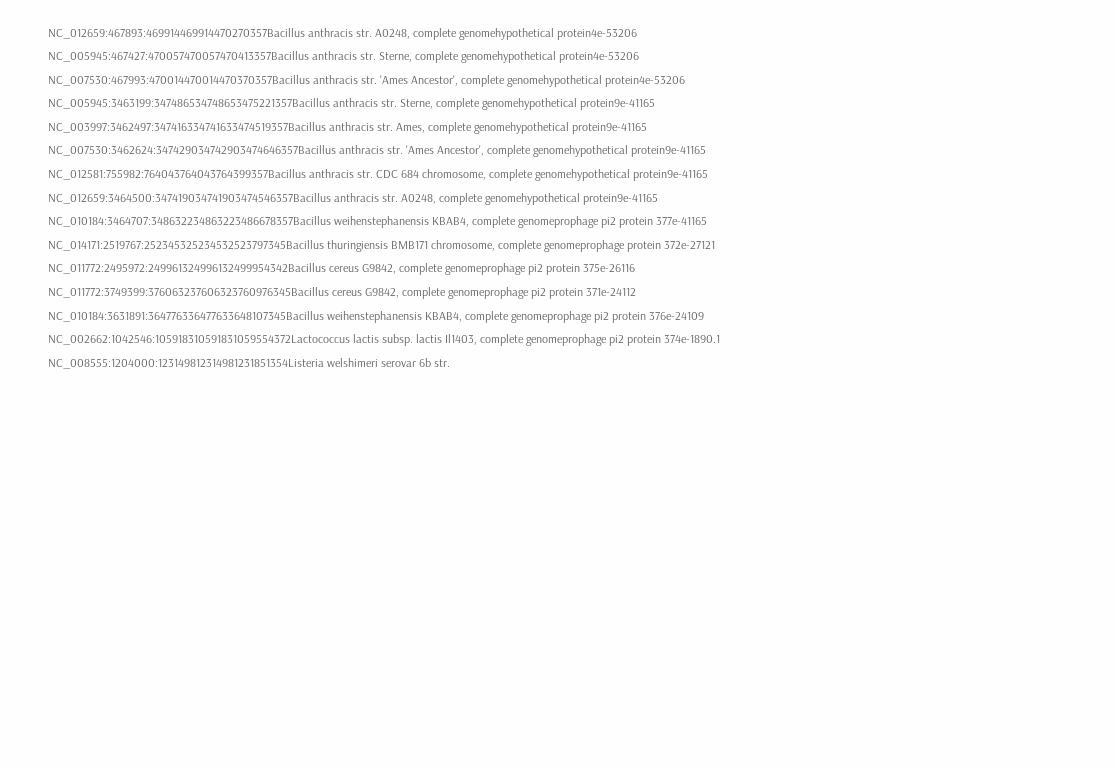NC_012659:467893:469914469914470270357Bacillus anthracis str. A0248, complete genomehypothetical protein4e-53206
NC_005945:467427:470057470057470413357Bacillus anthracis str. Sterne, complete genomehypothetical protein4e-53206
NC_007530:467993:470014470014470370357Bacillus anthracis str. 'Ames Ancestor', complete genomehypothetical protein4e-53206
NC_005945:3463199:347486534748653475221357Bacillus anthracis str. Sterne, complete genomehypothetical protein9e-41165
NC_003997:3462497:347416334741633474519357Bacillus anthracis str. Ames, complete genomehypothetical protein9e-41165
NC_007530:3462624:347429034742903474646357Bacillus anthracis str. 'Ames Ancestor', complete genomehypothetical protein9e-41165
NC_012581:755982:764043764043764399357Bacillus anthracis str. CDC 684 chromosome, complete genomehypothetical protein9e-41165
NC_012659:3464500:347419034741903474546357Bacillus anthracis str. A0248, complete genomehypothetical protein9e-41165
NC_010184:3464707:348632234863223486678357Bacillus weihenstephanensis KBAB4, complete genomeprophage pi2 protein 377e-41165
NC_014171:2519767:252345325234532523797345Bacillus thuringiensis BMB171 chromosome, complete genomeprophage protein 372e-27121
NC_011772:2495972:249961324996132499954342Bacillus cereus G9842, complete genomeprophage pi2 protein 375e-26116
NC_011772:3749399:376063237606323760976345Bacillus cereus G9842, complete genomeprophage pi2 protein 371e-24112
NC_010184:3631891:364776336477633648107345Bacillus weihenstephanensis KBAB4, complete genomeprophage pi2 protein 376e-24109
NC_002662:1042546:105918310591831059554372Lactococcus lactis subsp. lactis Il1403, complete genomeprophage pi2 protein 374e-1890.1
NC_008555:1204000:123149812314981231851354Listeria welshimeri serovar 6b str.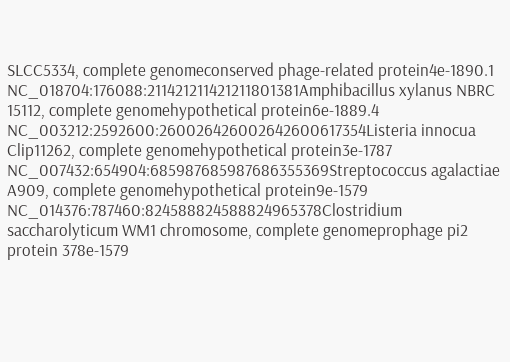SLCC5334, complete genomeconserved phage-related protein4e-1890.1
NC_018704:176088:211421211421211801381Amphibacillus xylanus NBRC 15112, complete genomehypothetical protein6e-1889.4
NC_003212:2592600:260026426002642600617354Listeria innocua Clip11262, complete genomehypothetical protein3e-1787
NC_007432:654904:685987685987686355369Streptococcus agalactiae A909, complete genomehypothetical protein9e-1579
NC_014376:787460:824588824588824965378Clostridium saccharolyticum WM1 chromosome, complete genomeprophage pi2 protein 378e-1579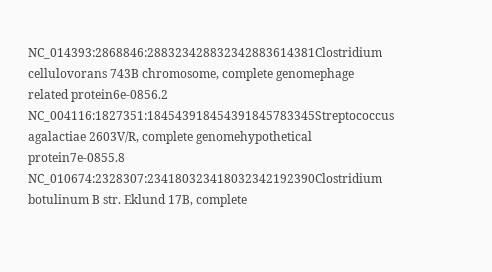NC_014393:2868846:288323428832342883614381Clostridium cellulovorans 743B chromosome, complete genomephage related protein6e-0856.2
NC_004116:1827351:184543918454391845783345Streptococcus agalactiae 2603V/R, complete genomehypothetical protein7e-0855.8
NC_010674:2328307:234180323418032342192390Clostridium botulinum B str. Eklund 17B, complete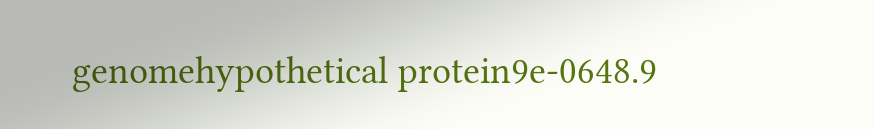genomehypothetical protein9e-0648.9